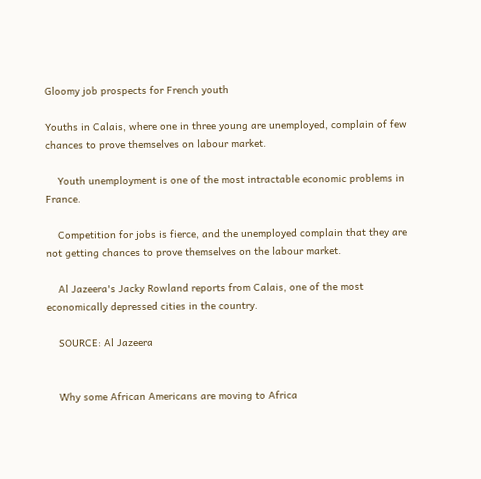Gloomy job prospects for French youth

Youths in Calais, where one in three young are unemployed, complain of few chances to prove themselves on labour market.

    Youth unemployment is one of the most intractable economic problems in France.

    Competition for jobs is fierce, and the unemployed complain that they are not getting chances to prove themselves on the labour market.

    Al Jazeera's Jacky Rowland reports from Calais, one of the most economically depressed cities in the country.

    SOURCE: Al Jazeera


    Why some African Americans are moving to Africa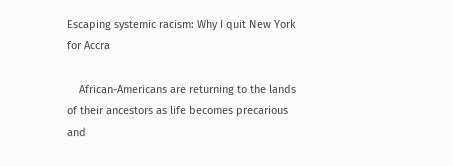Escaping systemic racism: Why I quit New York for Accra

    African-Americans are returning to the lands of their ancestors as life becomes precarious and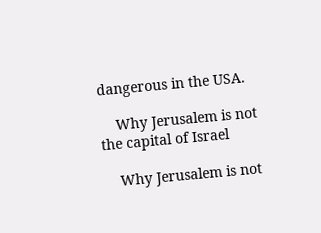dangerous in the USA.

    Why Jerusalem is not the capital of Israel

    Why Jerusalem is not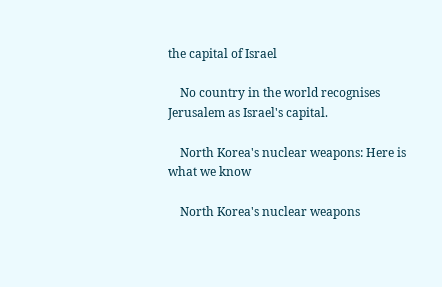the capital of Israel

    No country in the world recognises Jerusalem as Israel's capital.

    North Korea's nuclear weapons: Here is what we know

    North Korea's nuclear weapons